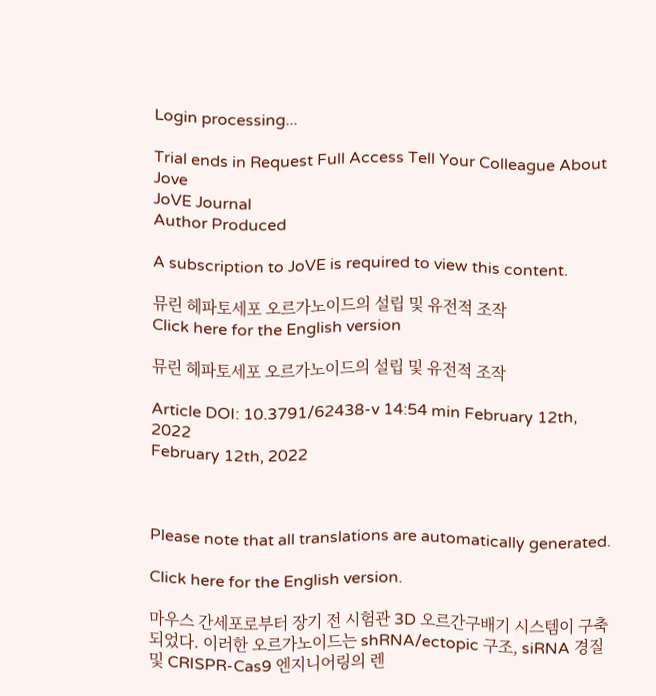Login processing...

Trial ends in Request Full Access Tell Your Colleague About Jove
JoVE Journal
Author Produced

A subscription to JoVE is required to view this content.

뮤린 헤파토세포 오르가노이드의 설립 및 유전적 조작
Click here for the English version

뮤린 헤파토세포 오르가노이드의 설립 및 유전적 조작

Article DOI: 10.3791/62438-v 14:54 min February 12th, 2022
February 12th, 2022



Please note that all translations are automatically generated.

Click here for the English version.

마우스 간세포로부터 장기 전 시험관 3D 오르간구배기 시스템이 구축되었다. 이러한 오르가노이드는 shRNA/ectopic 구조, siRNA 경질 및 CRISPR-Cas9 엔지니어링의 렌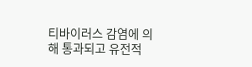티바이러스 감염에 의해 통과되고 유전적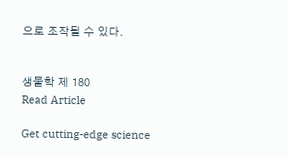으로 조작될 수 있다.


생물학 제 180
Read Article

Get cutting-edge science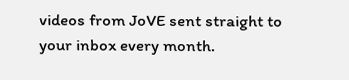videos from JoVE sent straight to your inbox every month.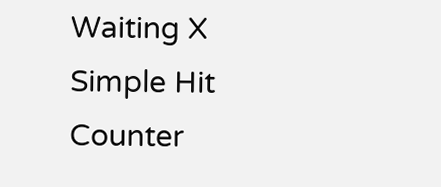Waiting X
Simple Hit Counter